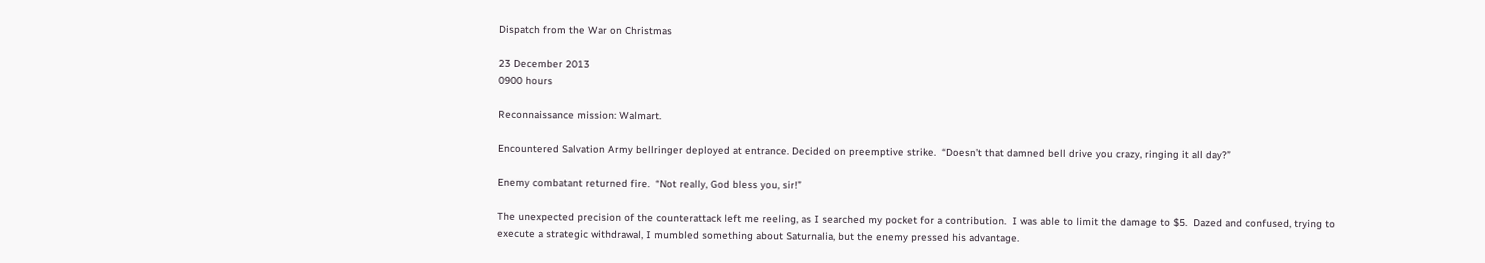Dispatch from the War on Christmas

23 December 2013
0900 hours

Reconnaissance mission: Walmart.

Encountered Salvation Army bellringer deployed at entrance. Decided on preemptive strike.  “Doesn’t that damned bell drive you crazy, ringing it all day?”

Enemy combatant returned fire.  “Not really, God bless you, sir!”

The unexpected precision of the counterattack left me reeling, as I searched my pocket for a contribution.  I was able to limit the damage to $5.  Dazed and confused, trying to execute a strategic withdrawal, I mumbled something about Saturnalia, but the enemy pressed his advantage.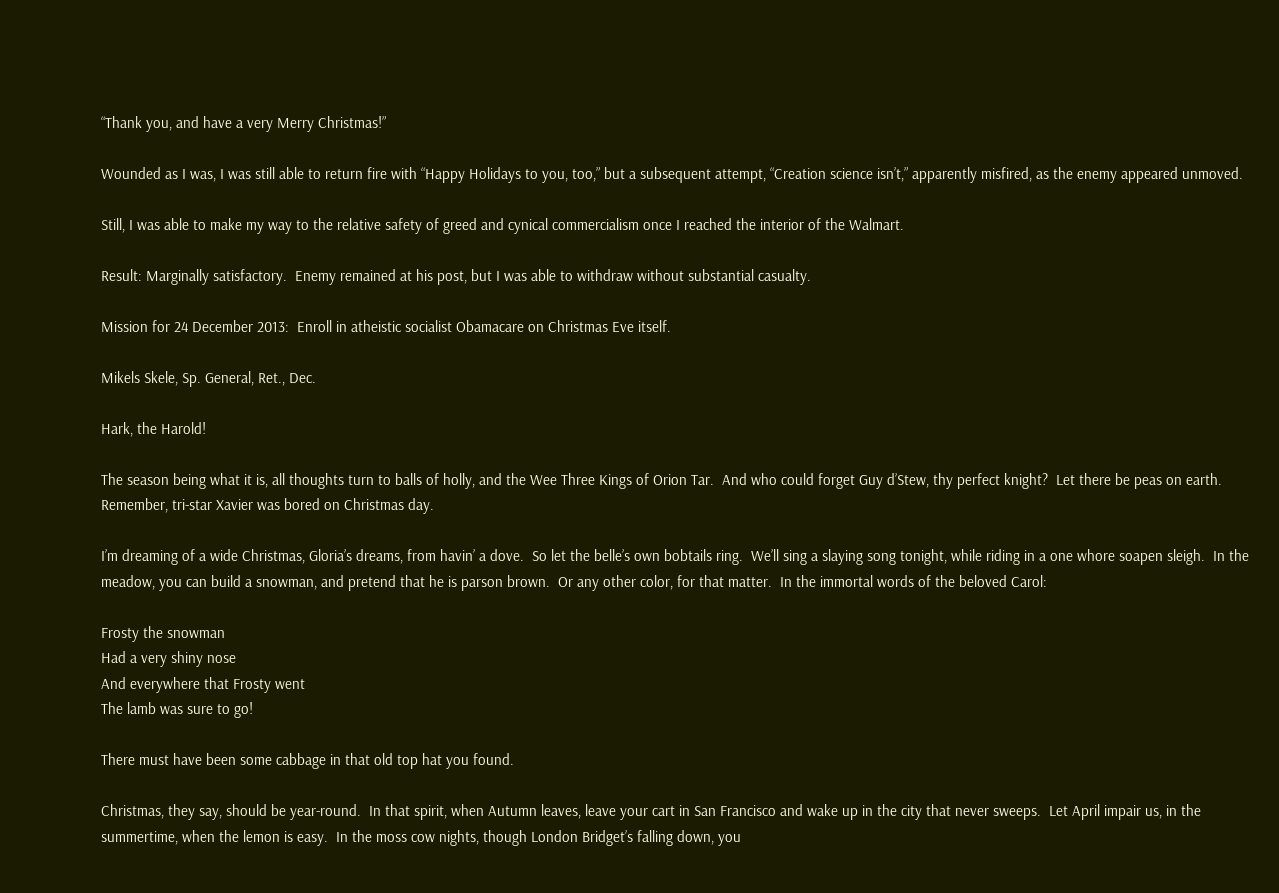“Thank you, and have a very Merry Christmas!”

Wounded as I was, I was still able to return fire with “Happy Holidays to you, too,” but a subsequent attempt, “Creation science isn’t,” apparently misfired, as the enemy appeared unmoved.

Still, I was able to make my way to the relative safety of greed and cynical commercialism once I reached the interior of the Walmart.

Result: Marginally satisfactory.  Enemy remained at his post, but I was able to withdraw without substantial casualty.

Mission for 24 December 2013:  Enroll in atheistic socialist Obamacare on Christmas Eve itself.

Mikels Skele, Sp. General, Ret., Dec.

Hark, the Harold!

The season being what it is, all thoughts turn to balls of holly, and the Wee Three Kings of Orion Tar.  And who could forget Guy d’Stew, thy perfect knight?  Let there be peas on earth.  Remember, tri-star Xavier was bored on Christmas day.

I’m dreaming of a wide Christmas, Gloria’s dreams, from havin’ a dove.  So let the belle’s own bobtails ring.  We’ll sing a slaying song tonight, while riding in a one whore soapen sleigh.  In the meadow, you can build a snowman, and pretend that he is parson brown.  Or any other color, for that matter.  In the immortal words of the beloved Carol:

Frosty the snowman
Had a very shiny nose
And everywhere that Frosty went
The lamb was sure to go!

There must have been some cabbage in that old top hat you found.

Christmas, they say, should be year-round.  In that spirit, when Autumn leaves, leave your cart in San Francisco and wake up in the city that never sweeps.  Let April impair us, in the summertime, when the lemon is easy.  In the moss cow nights, though London Bridget’s falling down, you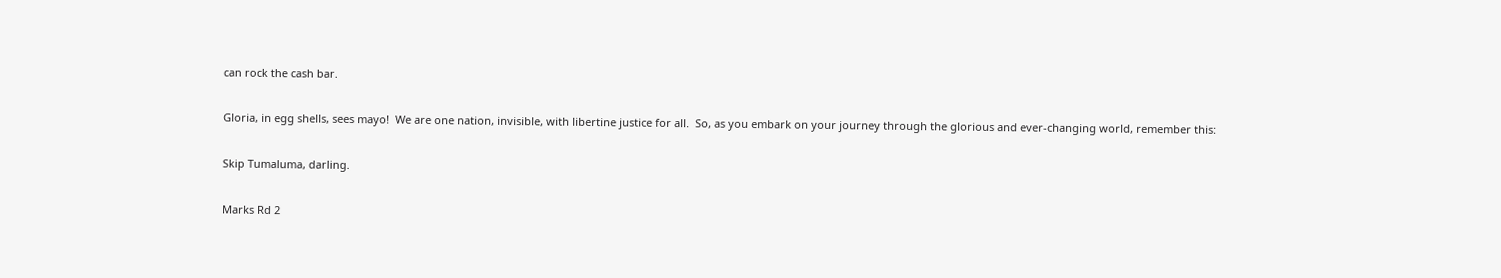can rock the cash bar.

Gloria, in egg shells, sees mayo!  We are one nation, invisible, with libertine justice for all.  So, as you embark on your journey through the glorious and ever-changing world, remember this:

Skip Tumaluma, darling.

Marks Rd 2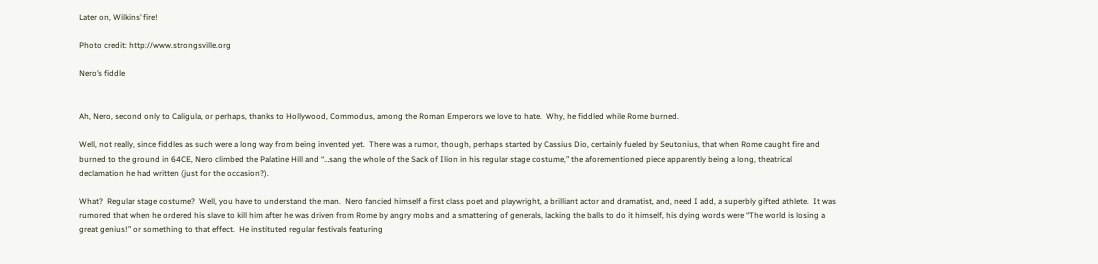Later on, Wilkins’ fire!

Photo credit: http://www.strongsville.org

Nero’s fiddle


Ah, Nero, second only to Caligula, or perhaps, thanks to Hollywood, Commodus, among the Roman Emperors we love to hate.  Why, he fiddled while Rome burned.

Well, not really, since fiddles as such were a long way from being invented yet.  There was a rumor, though, perhaps started by Cassius Dio, certainly fueled by Seutonius, that when Rome caught fire and burned to the ground in 64CE, Nero climbed the Palatine Hill and “…sang the whole of the Sack of Ilion in his regular stage costume,” the aforementioned piece apparently being a long, theatrical declamation he had written (just for the occasion?).

What?  Regular stage costume?  Well, you have to understand the man.  Nero fancied himself a first class poet and playwright, a brilliant actor and dramatist, and, need I add, a superbly gifted athlete.  It was rumored that when he ordered his slave to kill him after he was driven from Rome by angry mobs and a smattering of generals, lacking the balls to do it himself, his dying words were “The world is losing a great genius!” or something to that effect.  He instituted regular festivals featuring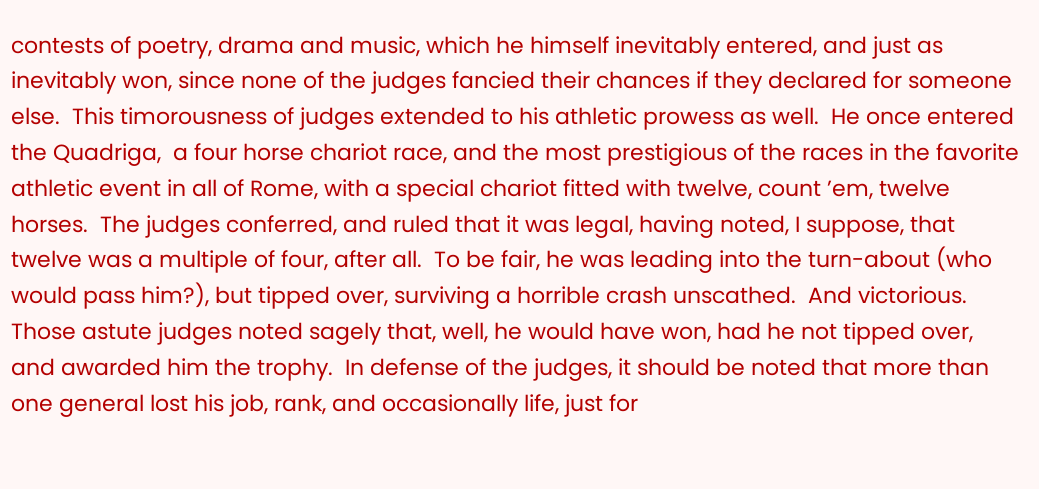contests of poetry, drama and music, which he himself inevitably entered, and just as inevitably won, since none of the judges fancied their chances if they declared for someone else.  This timorousness of judges extended to his athletic prowess as well.  He once entered the Quadriga,  a four horse chariot race, and the most prestigious of the races in the favorite athletic event in all of Rome, with a special chariot fitted with twelve, count ’em, twelve horses.  The judges conferred, and ruled that it was legal, having noted, I suppose, that twelve was a multiple of four, after all.  To be fair, he was leading into the turn-about (who would pass him?), but tipped over, surviving a horrible crash unscathed.  And victorious.  Those astute judges noted sagely that, well, he would have won, had he not tipped over, and awarded him the trophy.  In defense of the judges, it should be noted that more than one general lost his job, rank, and occasionally life, just for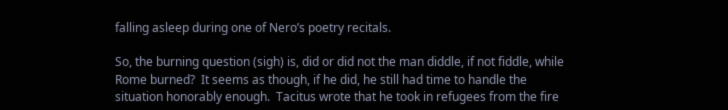falling asleep during one of Nero’s poetry recitals.

So, the burning question (sigh) is, did or did not the man diddle, if not fiddle, while Rome burned?  It seems as though, if he did, he still had time to handle the situation honorably enough.  Tacitus wrote that he took in refugees from the fire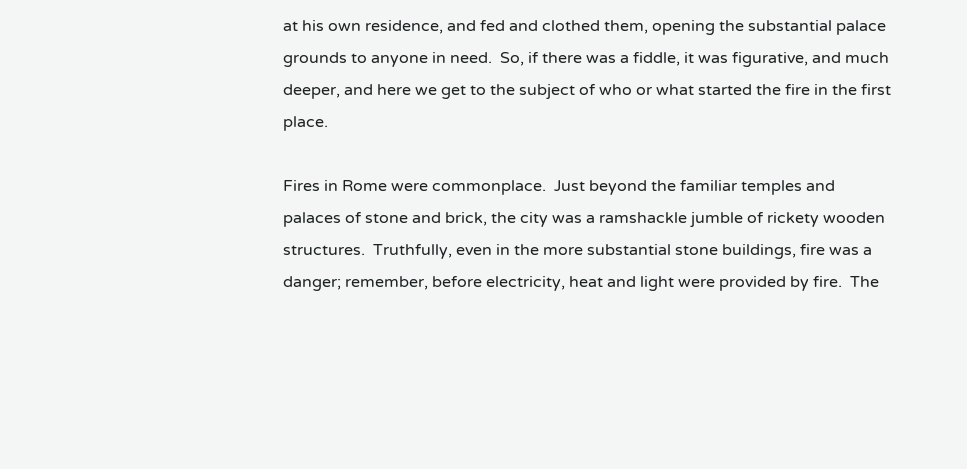at his own residence, and fed and clothed them, opening the substantial palace grounds to anyone in need.  So, if there was a fiddle, it was figurative, and much deeper, and here we get to the subject of who or what started the fire in the first place.

Fires in Rome were commonplace.  Just beyond the familiar temples and palaces of stone and brick, the city was a ramshackle jumble of rickety wooden structures.  Truthfully, even in the more substantial stone buildings, fire was a danger; remember, before electricity, heat and light were provided by fire.  The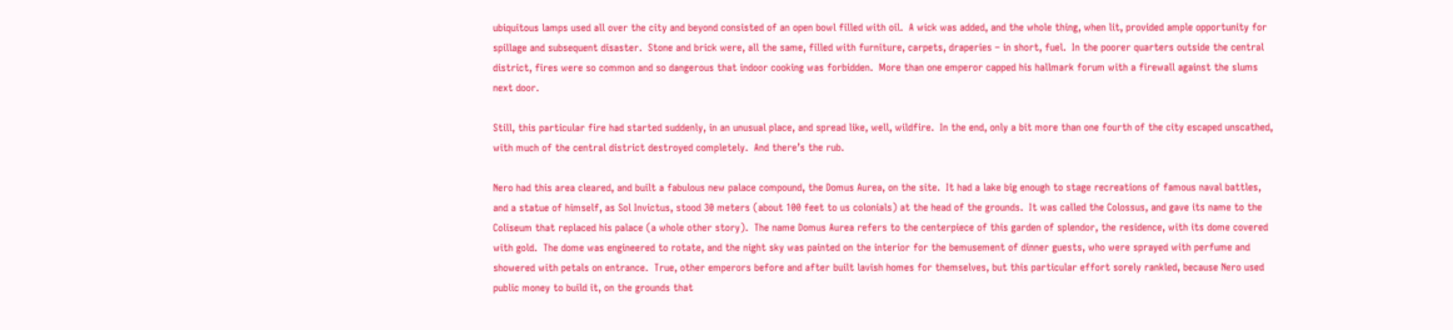ubiquitous lamps used all over the city and beyond consisted of an open bowl filled with oil.  A wick was added, and the whole thing, when lit, provided ample opportunity for spillage and subsequent disaster.  Stone and brick were, all the same, filled with furniture, carpets, draperies – in short, fuel.  In the poorer quarters outside the central district, fires were so common and so dangerous that indoor cooking was forbidden.  More than one emperor capped his hallmark forum with a firewall against the slums next door.

Still, this particular fire had started suddenly, in an unusual place, and spread like, well, wildfire.  In the end, only a bit more than one fourth of the city escaped unscathed, with much of the central district destroyed completely.  And there’s the rub.

Nero had this area cleared, and built a fabulous new palace compound, the Domus Aurea, on the site.  It had a lake big enough to stage recreations of famous naval battles, and a statue of himself, as Sol Invictus, stood 30 meters (about 100 feet to us colonials) at the head of the grounds.  It was called the Colossus, and gave its name to the Coliseum that replaced his palace (a whole other story).  The name Domus Aurea refers to the centerpiece of this garden of splendor, the residence, with its dome covered with gold.  The dome was engineered to rotate, and the night sky was painted on the interior for the bemusement of dinner guests, who were sprayed with perfume and showered with petals on entrance.  True, other emperors before and after built lavish homes for themselves, but this particular effort sorely rankled, because Nero used public money to build it, on the grounds that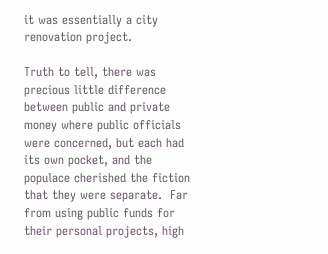it was essentially a city renovation project.

Truth to tell, there was precious little difference between public and private money where public officials were concerned, but each had its own pocket, and the populace cherished the fiction that they were separate.  Far from using public funds for their personal projects, high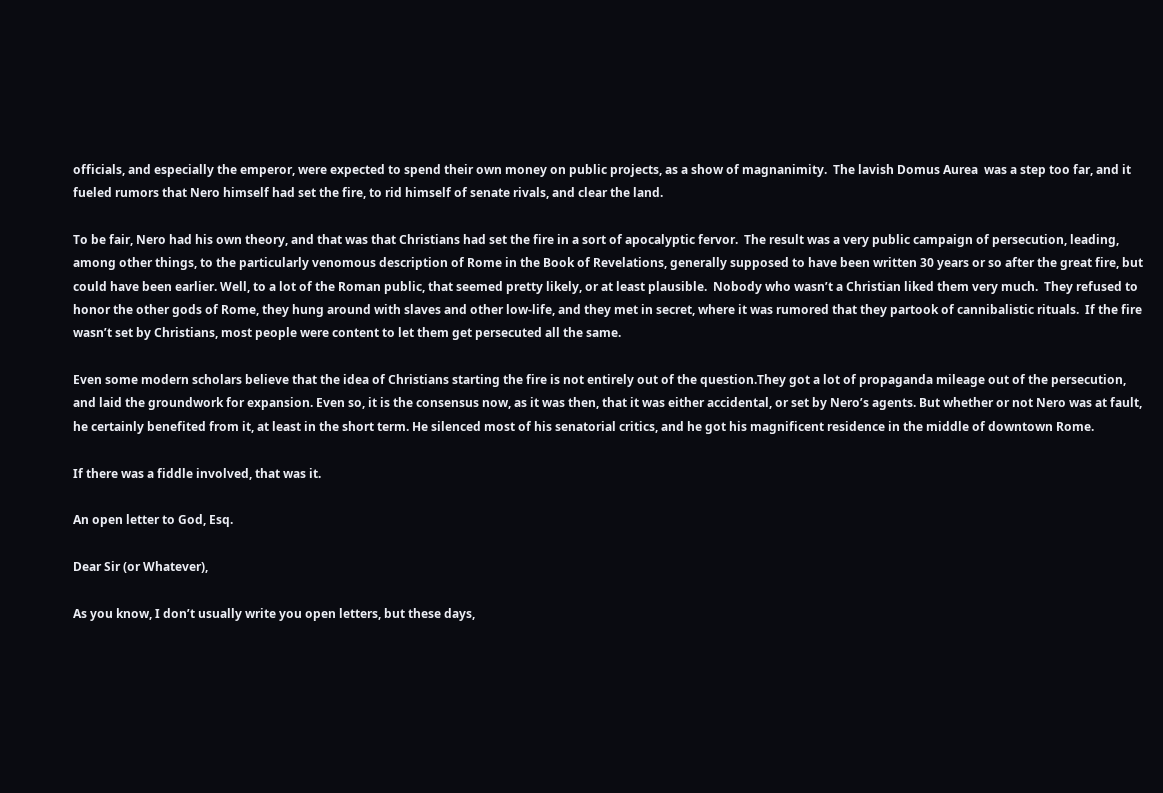officials, and especially the emperor, were expected to spend their own money on public projects, as a show of magnanimity.  The lavish Domus Aurea  was a step too far, and it fueled rumors that Nero himself had set the fire, to rid himself of senate rivals, and clear the land.

To be fair, Nero had his own theory, and that was that Christians had set the fire in a sort of apocalyptic fervor.  The result was a very public campaign of persecution, leading, among other things, to the particularly venomous description of Rome in the Book of Revelations, generally supposed to have been written 30 years or so after the great fire, but could have been earlier. Well, to a lot of the Roman public, that seemed pretty likely, or at least plausible.  Nobody who wasn’t a Christian liked them very much.  They refused to honor the other gods of Rome, they hung around with slaves and other low-life, and they met in secret, where it was rumored that they partook of cannibalistic rituals.  If the fire wasn’t set by Christians, most people were content to let them get persecuted all the same.

Even some modern scholars believe that the idea of Christians starting the fire is not entirely out of the question.They got a lot of propaganda mileage out of the persecution, and laid the groundwork for expansion. Even so, it is the consensus now, as it was then, that it was either accidental, or set by Nero’s agents. But whether or not Nero was at fault, he certainly benefited from it, at least in the short term. He silenced most of his senatorial critics, and he got his magnificent residence in the middle of downtown Rome.

If there was a fiddle involved, that was it.

An open letter to God, Esq.

Dear Sir (or Whatever),

As you know, I don’t usually write you open letters, but these days,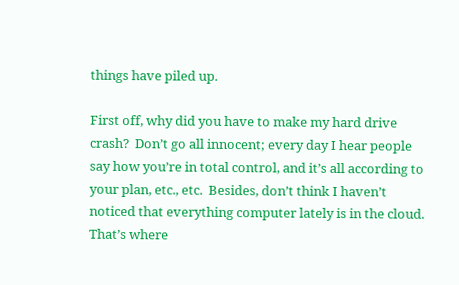things have piled up.

First off, why did you have to make my hard drive crash?  Don’t go all innocent; every day I hear people say how you’re in total control, and it’s all according to your plan, etc., etc.  Besides, don’t think I haven’t noticed that everything computer lately is in the cloud.  That’s where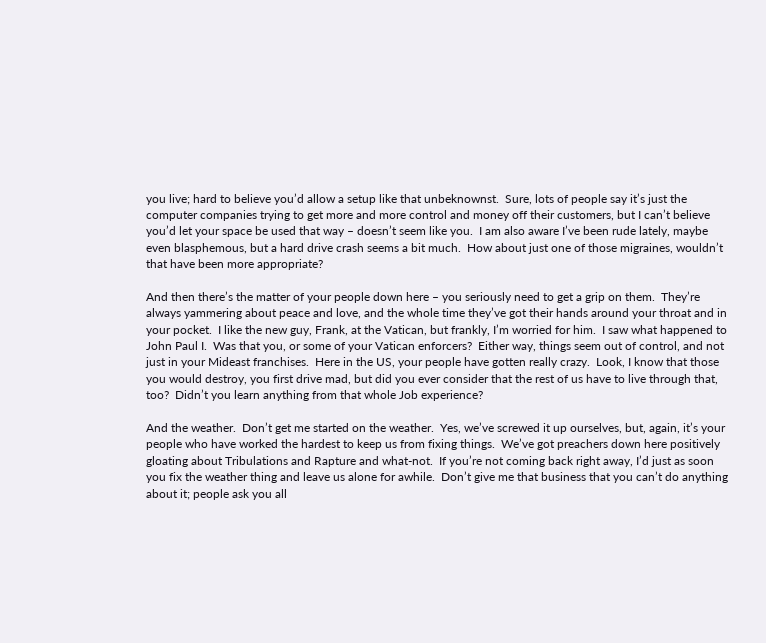you live; hard to believe you’d allow a setup like that unbeknownst.  Sure, lots of people say it’s just the computer companies trying to get more and more control and money off their customers, but I can’t believe you’d let your space be used that way – doesn’t seem like you.  I am also aware I’ve been rude lately, maybe even blasphemous, but a hard drive crash seems a bit much.  How about just one of those migraines, wouldn’t that have been more appropriate?

And then there’s the matter of your people down here – you seriously need to get a grip on them.  They’re always yammering about peace and love, and the whole time they’ve got their hands around your throat and in your pocket.  I like the new guy, Frank, at the Vatican, but frankly, I’m worried for him.  I saw what happened to John Paul I.  Was that you, or some of your Vatican enforcers?  Either way, things seem out of control, and not just in your Mideast franchises.  Here in the US, your people have gotten really crazy.  Look, I know that those you would destroy, you first drive mad, but did you ever consider that the rest of us have to live through that, too?  Didn’t you learn anything from that whole Job experience?

And the weather.  Don’t get me started on the weather.  Yes, we’ve screwed it up ourselves, but, again, it’s your people who have worked the hardest to keep us from fixing things.  We’ve got preachers down here positively gloating about Tribulations and Rapture and what-not.  If you’re not coming back right away, I’d just as soon you fix the weather thing and leave us alone for awhile.  Don’t give me that business that you can’t do anything about it; people ask you all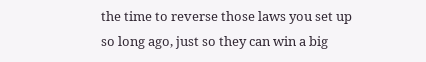the time to reverse those laws you set up so long ago, just so they can win a big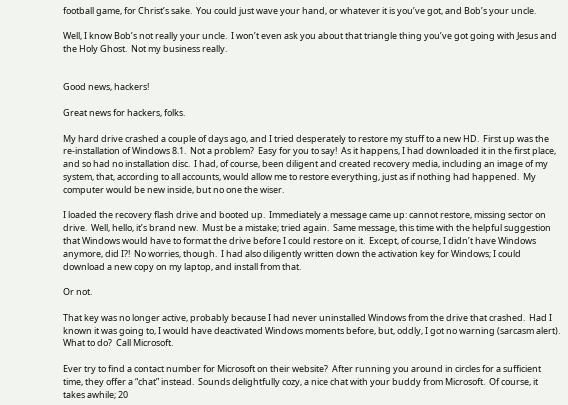football game, for Christ’s sake.  You could just wave your hand, or whatever it is you’ve got, and Bob’s your uncle.

Well, I know Bob’s not really your uncle.  I won’t even ask you about that triangle thing you’ve got going with Jesus and the Holy Ghost.  Not my business really.


Good news, hackers!

Great news for hackers, folks.

My hard drive crashed a couple of days ago, and I tried desperately to restore my stuff to a new HD.  First up was the re-installation of Windows 8.1.  Not a problem?  Easy for you to say!  As it happens, I had downloaded it in the first place, and so had no installation disc.  I had, of course, been diligent and created recovery media, including an image of my system, that, according to all accounts, would allow me to restore everything, just as if nothing had happened.  My computer would be new inside, but no one the wiser.

I loaded the recovery flash drive and booted up.  Immediately a message came up: cannot restore, missing sector on drive.  Well, hello, it’s brand new.  Must be a mistake; tried again.  Same message, this time with the helpful suggestion that Windows would have to format the drive before I could restore on it.  Except, of course, I didn’t have Windows anymore, did I?!  No worries, though.  I had also diligently written down the activation key for Windows; I could download a new copy on my laptop, and install from that.

Or not.

That key was no longer active, probably because I had never uninstalled Windows from the drive that crashed.  Had I known it was going to, I would have deactivated Windows moments before, but, oddly, I got no warning (sarcasm alert).  What to do?  Call Microsoft.

Ever try to find a contact number for Microsoft on their website?  After running you around in circles for a sufficient time, they offer a “chat” instead.  Sounds delightfully cozy, a nice chat with your buddy from Microsoft.  Of course, it takes awhile; 20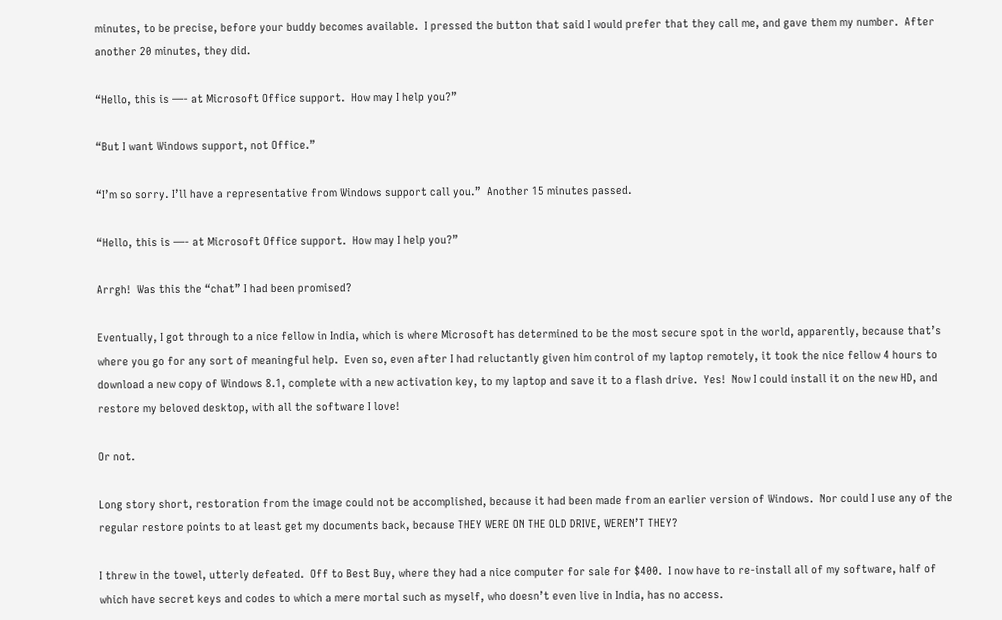minutes, to be precise, before your buddy becomes available.  I pressed the button that said I would prefer that they call me, and gave them my number.  After another 20 minutes, they did.

“Hello, this is —- at Microsoft Office support.  How may I help you?”

“But I want Windows support, not Office.”

“I’m so sorry. I’ll have a representative from Windows support call you.”  Another 15 minutes passed.

“Hello, this is —- at Microsoft Office support.  How may I help you?”

Arrgh!  Was this the “chat” I had been promised?

Eventually, I got through to a nice fellow in India, which is where Microsoft has determined to be the most secure spot in the world, apparently, because that’s where you go for any sort of meaningful help.  Even so, even after I had reluctantly given him control of my laptop remotely, it took the nice fellow 4 hours to download a new copy of Windows 8.1, complete with a new activation key, to my laptop and save it to a flash drive.  Yes!  Now I could install it on the new HD, and restore my beloved desktop, with all the software I love!

Or not.

Long story short, restoration from the image could not be accomplished, because it had been made from an earlier version of Windows.  Nor could I use any of the regular restore points to at least get my documents back, because THEY WERE ON THE OLD DRIVE, WEREN’T THEY?

I threw in the towel, utterly defeated.  Off to Best Buy, where they had a nice computer for sale for $400.  I now have to re-install all of my software, half of which have secret keys and codes to which a mere mortal such as myself, who doesn’t even live in India, has no access.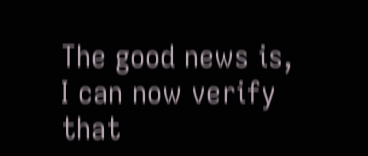The good news is, I can now verify that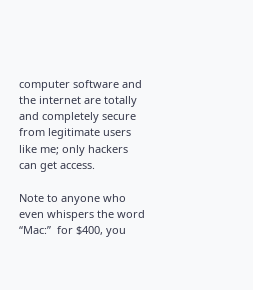computer software and the internet are totally and completely secure from legitimate users like me; only hackers can get access.

Note to anyone who even whispers the word “Mac:”  for $400, you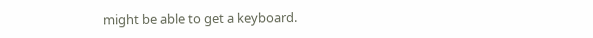might be able to get a keyboard.